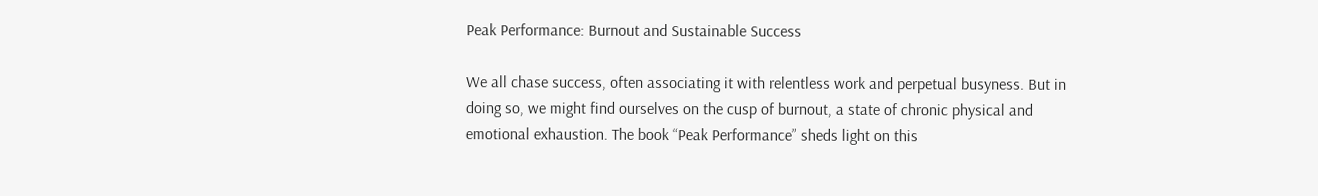Peak Performance: Burnout and Sustainable Success

We all chase success, often associating it with relentless work and perpetual busyness. But in doing so, we might find ourselves on the cusp of burnout, a state of chronic physical and emotional exhaustion. The book “Peak Performance” sheds light on this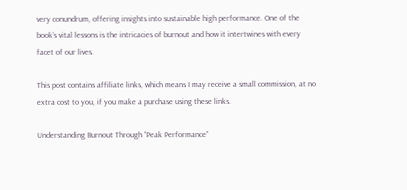very conundrum, offering insights into sustainable high performance. One of the book’s vital lessons is the intricacies of burnout and how it intertwines with every facet of our lives.

This post contains affiliate links, which means I may receive a small commission, at no extra cost to you, if you make a purchase using these links.

Understanding Burnout Through “Peak Performance”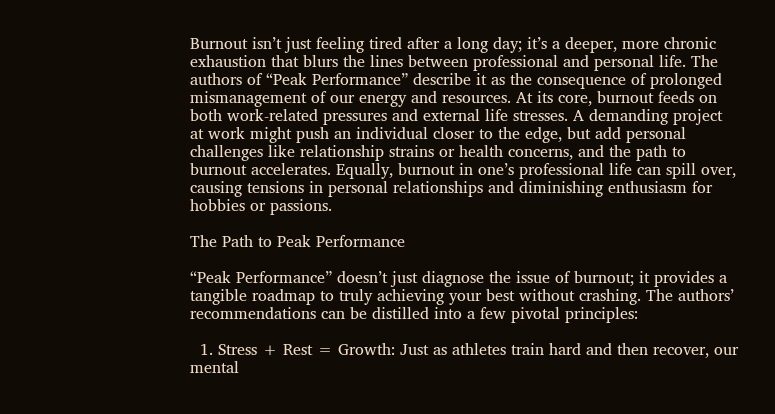Burnout isn’t just feeling tired after a long day; it’s a deeper, more chronic exhaustion that blurs the lines between professional and personal life. The authors of “Peak Performance” describe it as the consequence of prolonged mismanagement of our energy and resources. At its core, burnout feeds on both work-related pressures and external life stresses. A demanding project at work might push an individual closer to the edge, but add personal challenges like relationship strains or health concerns, and the path to burnout accelerates. Equally, burnout in one’s professional life can spill over, causing tensions in personal relationships and diminishing enthusiasm for hobbies or passions.

The Path to Peak Performance

“Peak Performance” doesn’t just diagnose the issue of burnout; it provides a tangible roadmap to truly achieving your best without crashing. The authors’ recommendations can be distilled into a few pivotal principles:

  1. Stress + Rest = Growth: Just as athletes train hard and then recover, our mental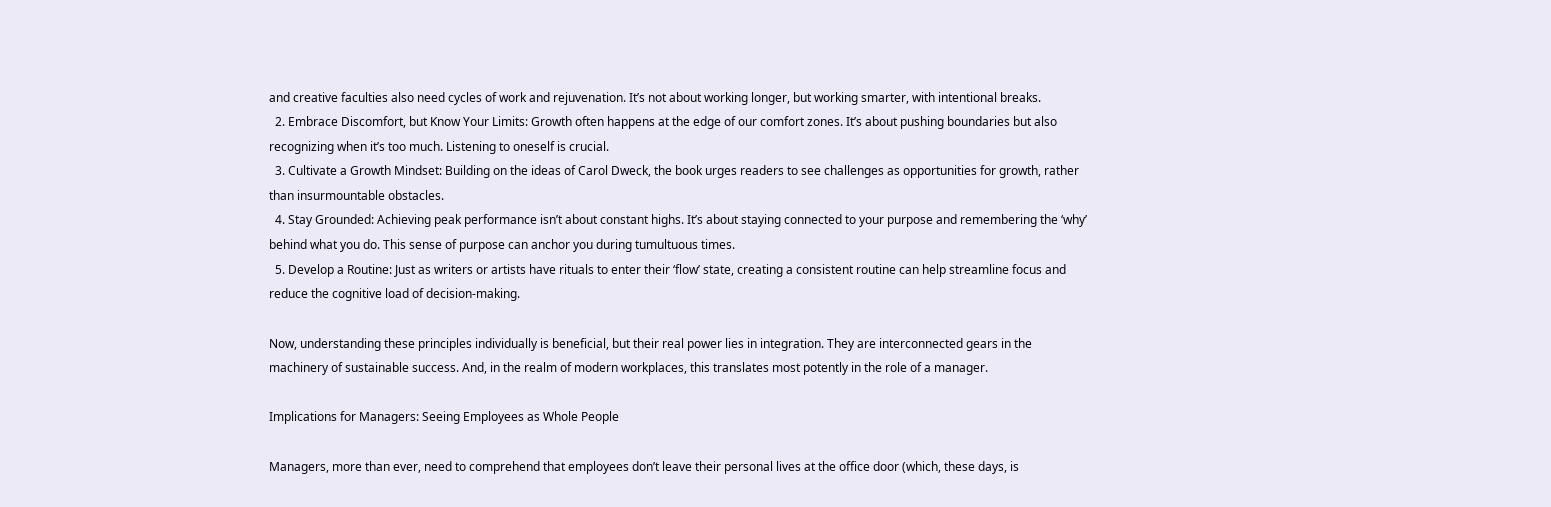and creative faculties also need cycles of work and rejuvenation. It’s not about working longer, but working smarter, with intentional breaks.
  2. Embrace Discomfort, but Know Your Limits: Growth often happens at the edge of our comfort zones. It’s about pushing boundaries but also recognizing when it’s too much. Listening to oneself is crucial.
  3. Cultivate a Growth Mindset: Building on the ideas of Carol Dweck, the book urges readers to see challenges as opportunities for growth, rather than insurmountable obstacles.
  4. Stay Grounded: Achieving peak performance isn’t about constant highs. It’s about staying connected to your purpose and remembering the ‘why’ behind what you do. This sense of purpose can anchor you during tumultuous times.
  5. Develop a Routine: Just as writers or artists have rituals to enter their ‘flow’ state, creating a consistent routine can help streamline focus and reduce the cognitive load of decision-making.

Now, understanding these principles individually is beneficial, but their real power lies in integration. They are interconnected gears in the machinery of sustainable success. And, in the realm of modern workplaces, this translates most potently in the role of a manager.

Implications for Managers: Seeing Employees as Whole People

Managers, more than ever, need to comprehend that employees don’t leave their personal lives at the office door (which, these days, is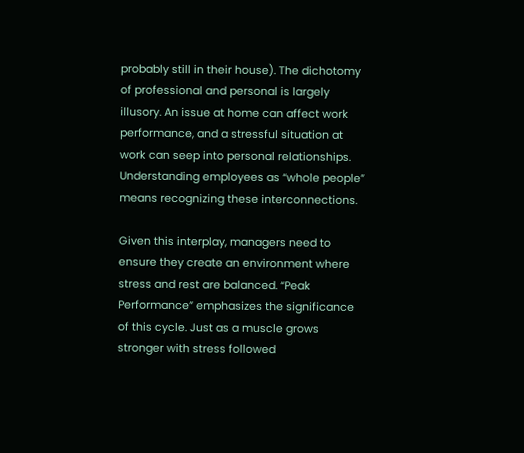probably still in their house). The dichotomy of professional and personal is largely illusory. An issue at home can affect work performance, and a stressful situation at work can seep into personal relationships. Understanding employees as “whole people” means recognizing these interconnections.

Given this interplay, managers need to ensure they create an environment where stress and rest are balanced. “Peak Performance” emphasizes the significance of this cycle. Just as a muscle grows stronger with stress followed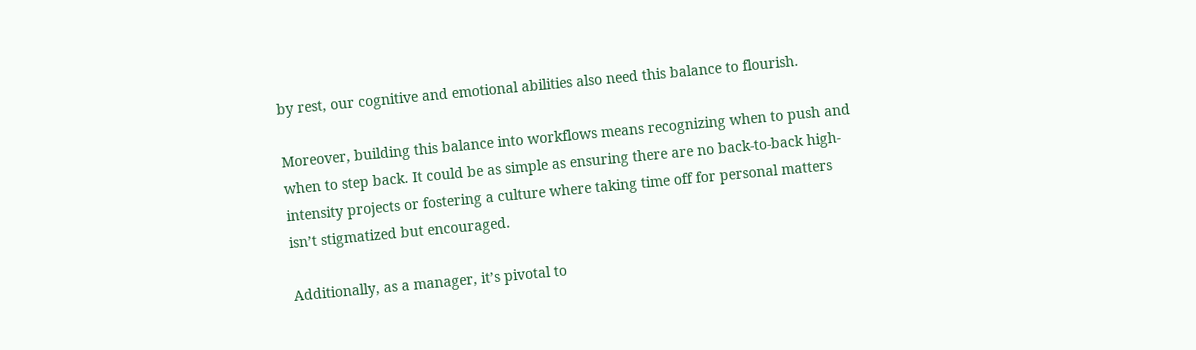by rest, our cognitive and emotional abilities also need this balance to flourish.

Moreover, building this balance into workflows means recognizing when to push and when to step back. It could be as simple as ensuring there are no back-to-back high-intensity projects or fostering a culture where taking time off for personal matters isn’t stigmatized but encouraged.

Additionally, as a manager, it’s pivotal to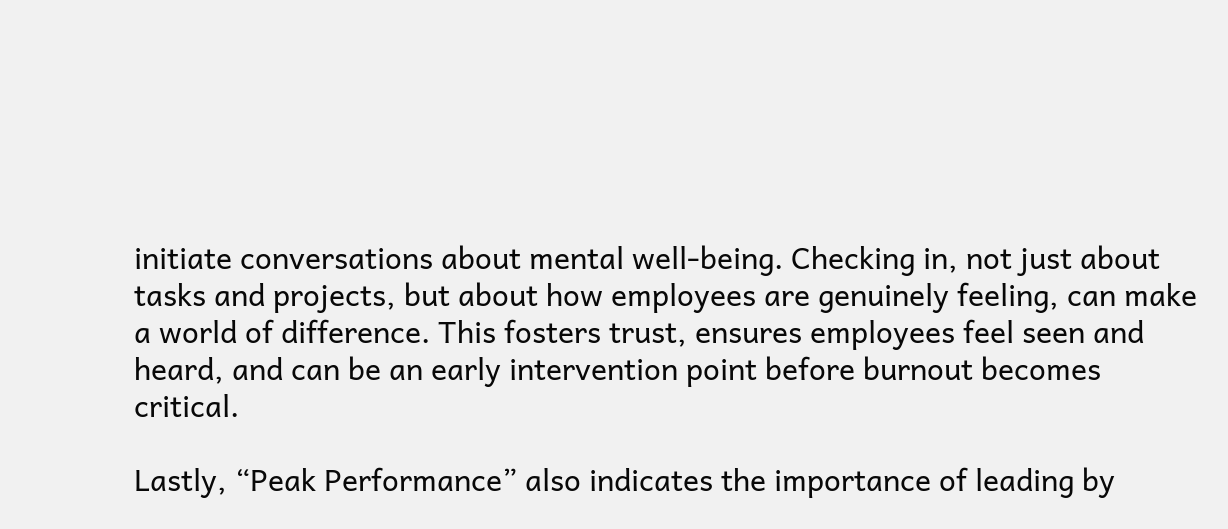initiate conversations about mental well-being. Checking in, not just about tasks and projects, but about how employees are genuinely feeling, can make a world of difference. This fosters trust, ensures employees feel seen and heard, and can be an early intervention point before burnout becomes critical.

Lastly, “Peak Performance” also indicates the importance of leading by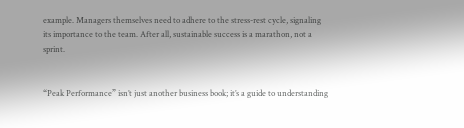example. Managers themselves need to adhere to the stress-rest cycle, signaling its importance to the team. After all, sustainable success is a marathon, not a sprint.


“Peak Performance” isn’t just another business book; it’s a guide to understanding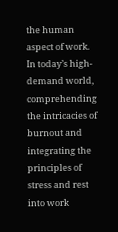the human aspect of work. In today’s high-demand world, comprehending the intricacies of burnout and integrating the principles of stress and rest into work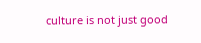culture is not just good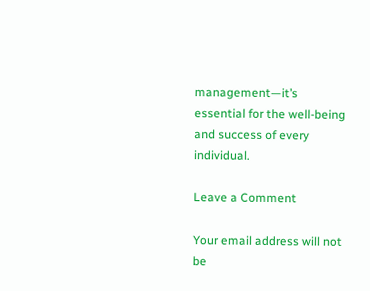management—it’s essential for the well-being and success of every individual.

Leave a Comment

Your email address will not be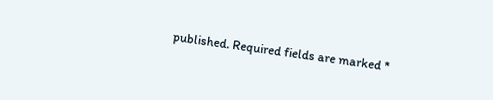published. Required fields are marked *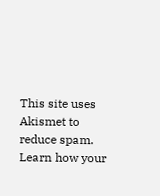This site uses Akismet to reduce spam. Learn how your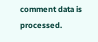comment data is processed.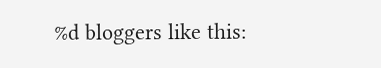%d bloggers like this: